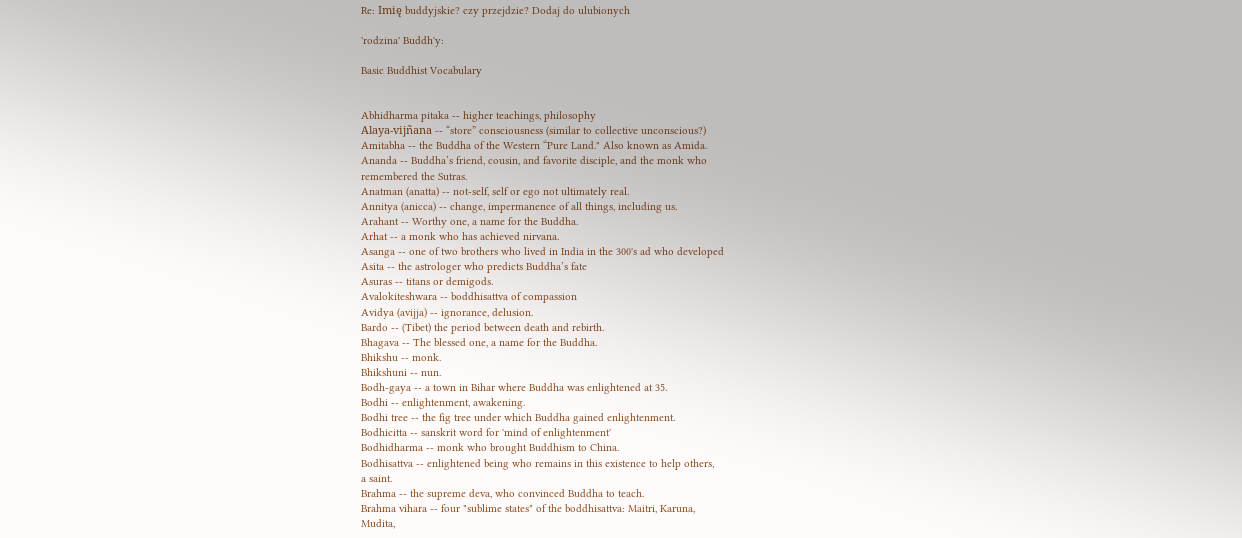Re: Imię buddyjskie? czy przejdzie? Dodaj do ulubionych

'rodzina' Buddh'y:

Basic Buddhist Vocabulary


Abhidharma pitaka -- higher teachings, philosophy
Alaya-vijñana -- “store” consciousness (similar to collective unconscious?)
Amitabha -- the Buddha of the Western “Pure Land." Also known as Amida.
Ananda -- Buddha’s friend, cousin, and favorite disciple, and the monk who
remembered the Sutras.
Anatman (anatta) -- not-self, self or ego not ultimately real.
Annitya (anicca) -- change, impermanence of all things, including us.
Arahant -- Worthy one, a name for the Buddha.
Arhat -- a monk who has achieved nirvana.
Asanga -- one of two brothers who lived in India in the 300's ad who developed
Asita -- the astrologer who predicts Buddha’s fate
Asuras -- titans or demigods.
Avalokiteshwara -- boddhisattva of compassion
Avidya (avijja) -- ignorance, delusion.
Bardo -- (Tibet) the period between death and rebirth.
Bhagava -- The blessed one, a name for the Buddha.
Bhikshu -- monk.
Bhikshuni -- nun.
Bodh-gaya -- a town in Bihar where Buddha was enlightened at 35.
Bodhi -- enlightenment, awakening.
Bodhi tree -- the fig tree under which Buddha gained enlightenment.
Bodhicitta -- sanskrit word for 'mind of enlightenment'
Bodhidharma -- monk who brought Buddhism to China.
Bodhisattva -- enlightened being who remains in this existence to help others,
a saint.
Brahma -- the supreme deva, who convinced Buddha to teach.
Brahma vihara -- four "sublime states" of the boddhisattva: Maitri, Karuna,
Mudita,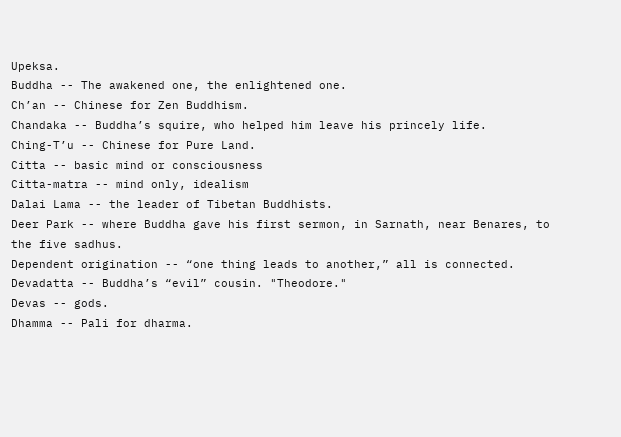Upeksa.
Buddha -- The awakened one, the enlightened one.
Ch’an -- Chinese for Zen Buddhism.
Chandaka -- Buddha’s squire, who helped him leave his princely life.
Ching-T’u -- Chinese for Pure Land.
Citta -- basic mind or consciousness
Citta-matra -- mind only, idealism
Dalai Lama -- the leader of Tibetan Buddhists.
Deer Park -- where Buddha gave his first sermon, in Sarnath, near Benares, to
the five sadhus.
Dependent origination -- “one thing leads to another,” all is connected.
Devadatta -- Buddha’s “evil” cousin. "Theodore."
Devas -- gods.
Dhamma -- Pali for dharma.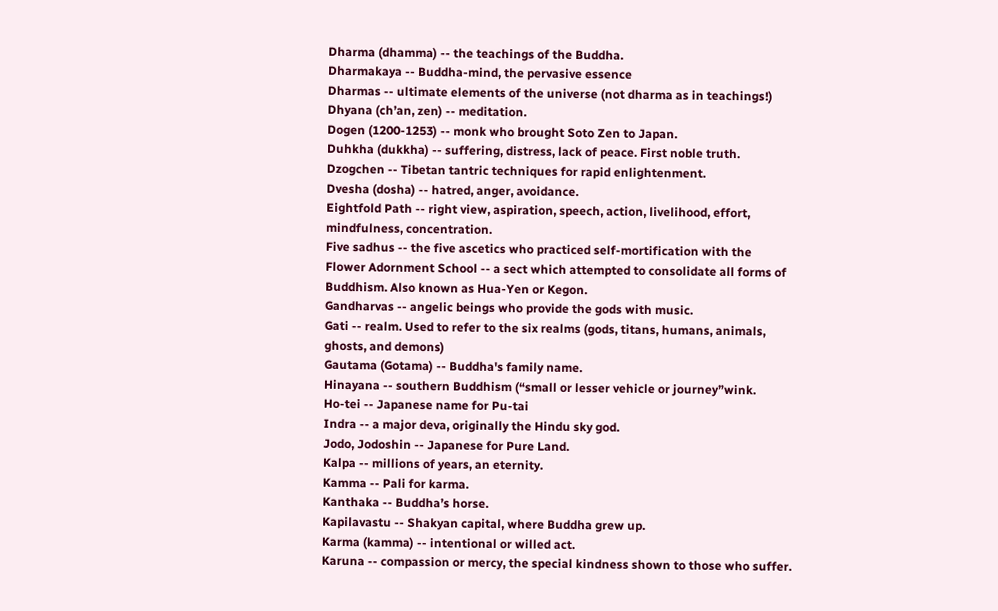Dharma (dhamma) -- the teachings of the Buddha.
Dharmakaya -- Buddha-mind, the pervasive essence
Dharmas -- ultimate elements of the universe (not dharma as in teachings!)
Dhyana (ch’an, zen) -- meditation.
Dogen (1200-1253) -- monk who brought Soto Zen to Japan.
Duhkha (dukkha) -- suffering, distress, lack of peace. First noble truth.
Dzogchen -- Tibetan tantric techniques for rapid enlightenment.
Dvesha (dosha) -- hatred, anger, avoidance.
Eightfold Path -- right view, aspiration, speech, action, livelihood, effort,
mindfulness, concentration.
Five sadhus -- the five ascetics who practiced self-mortification with the
Flower Adornment School -- a sect which attempted to consolidate all forms of
Buddhism. Also known as Hua-Yen or Kegon.
Gandharvas -- angelic beings who provide the gods with music.
Gati -- realm. Used to refer to the six realms (gods, titans, humans, animals,
ghosts, and demons)
Gautama (Gotama) -- Buddha's family name.
Hinayana -- southern Buddhism (“small or lesser vehicle or journey”wink.
Ho-tei -- Japanese name for Pu-tai
Indra -- a major deva, originally the Hindu sky god.
Jodo, Jodoshin -- Japanese for Pure Land.
Kalpa -- millions of years, an eternity.
Kamma -- Pali for karma.
Kanthaka -- Buddha’s horse.
Kapilavastu -- Shakyan capital, where Buddha grew up.
Karma (kamma) -- intentional or willed act.
Karuna -- compassion or mercy, the special kindness shown to those who suffer.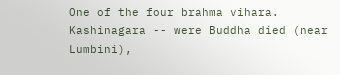One of the four brahma vihara.
Kashinagara -- were Buddha died (near Lumbini),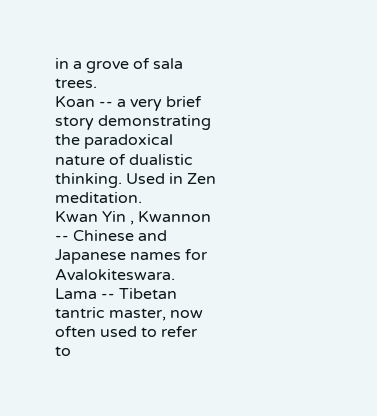in a grove of sala trees.
Koan -- a very brief story demonstrating the paradoxical nature of dualistic
thinking. Used in Zen meditation.
Kwan Yin , Kwannon -- Chinese and Japanese names for Avalokiteswara.
Lama -- Tibetan tantric master, now often used to refer to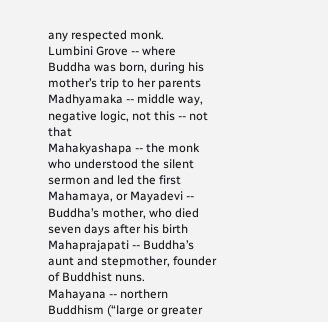any respected monk.
Lumbini Grove -- where Buddha was born, during his mother’s trip to her parents
Madhyamaka -- middle way, negative logic, not this -- not that
Mahakyashapa -- the monk who understood the silent sermon and led the first
Mahamaya, or Mayadevi -- Buddha’s mother, who died seven days after his birth
Mahaprajapati -- Buddha’s aunt and stepmother, founder of Buddhist nuns.
Mahayana -- northern Buddhism (“large or greater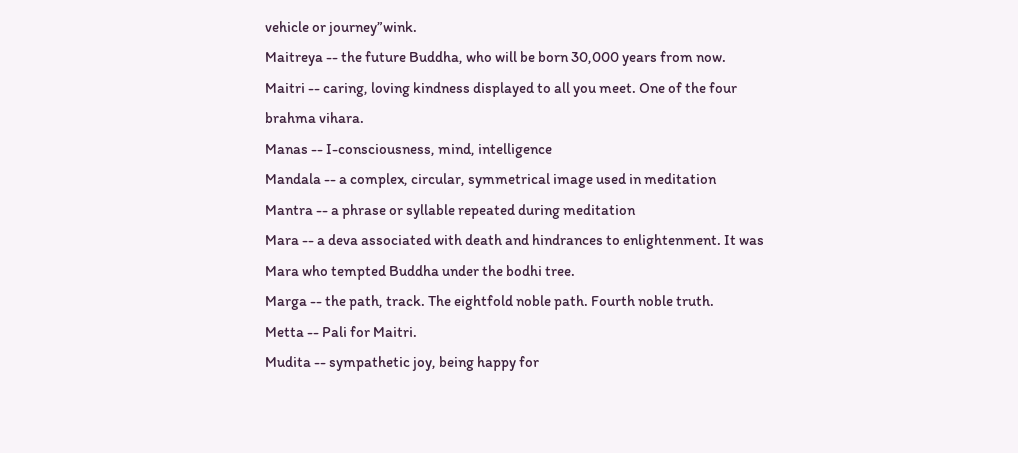vehicle or journey”wink.
Maitreya -- the future Buddha, who will be born 30,000 years from now.
Maitri -- caring, loving kindness displayed to all you meet. One of the four
brahma vihara.
Manas -- I-consciousness, mind, intelligence
Mandala -- a complex, circular, symmetrical image used in meditation
Mantra -- a phrase or syllable repeated during meditation
Mara -- a deva associated with death and hindrances to enlightenment. It was
Mara who tempted Buddha under the bodhi tree.
Marga -- the path, track. The eightfold noble path. Fourth noble truth.
Metta -- Pali for Maitri.
Mudita -- sympathetic joy, being happy for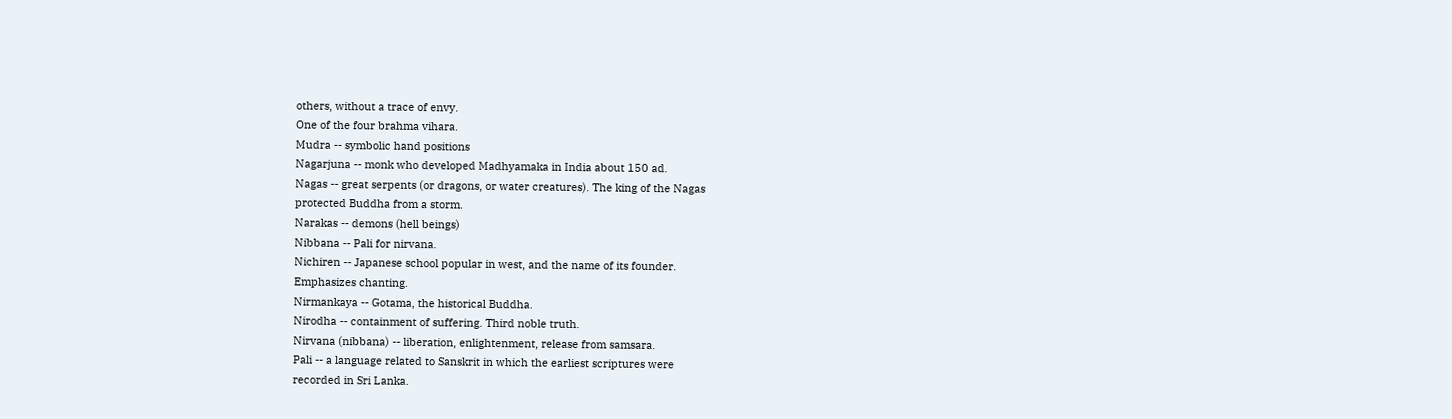others, without a trace of envy.
One of the four brahma vihara.
Mudra -- symbolic hand positions
Nagarjuna -- monk who developed Madhyamaka in India about 150 ad.
Nagas -- great serpents (or dragons, or water creatures). The king of the Nagas
protected Buddha from a storm.
Narakas -- demons (hell beings)
Nibbana -- Pali for nirvana.
Nichiren -- Japanese school popular in west, and the name of its founder.
Emphasizes chanting.
Nirmankaya -- Gotama, the historical Buddha.
Nirodha -- containment of suffering. Third noble truth.
Nirvana (nibbana) -- liberation, enlightenment, release from samsara.
Pali -- a language related to Sanskrit in which the earliest scriptures were
recorded in Sri Lanka.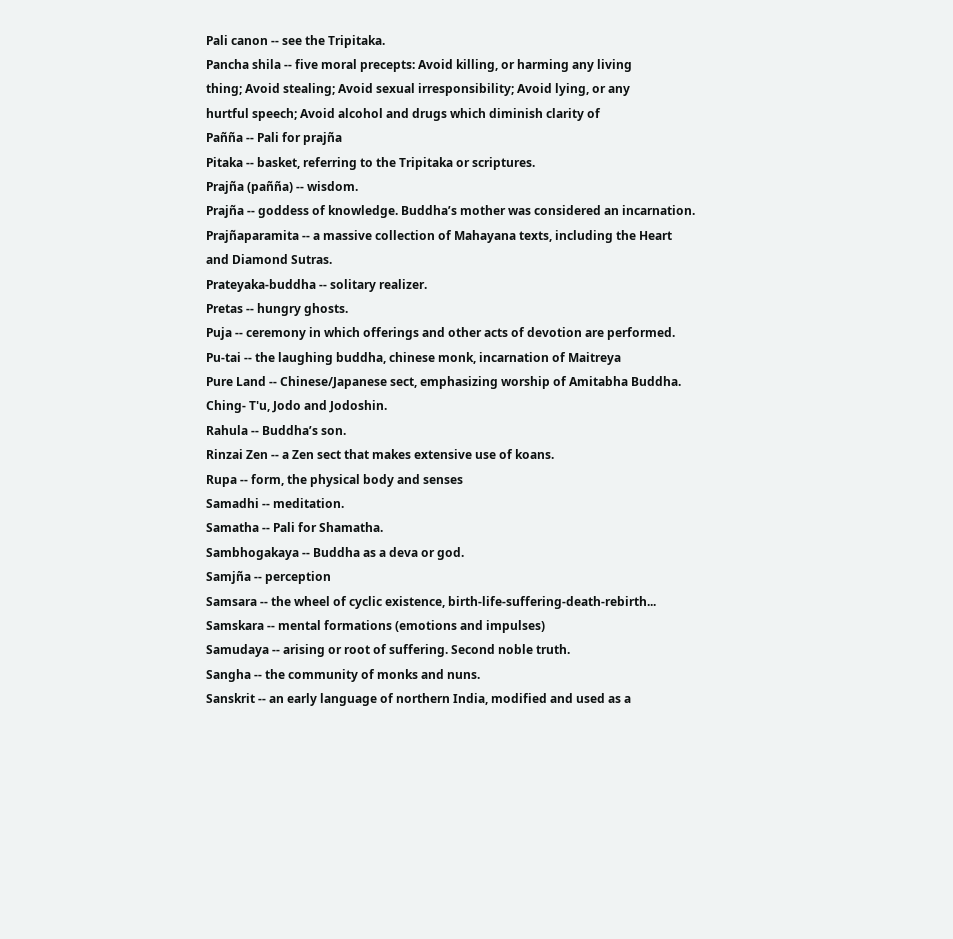Pali canon -- see the Tripitaka.
Pancha shila -- five moral precepts: Avoid killing, or harming any living
thing; Avoid stealing; Avoid sexual irresponsibility; Avoid lying, or any
hurtful speech; Avoid alcohol and drugs which diminish clarity of
Pañña -- Pali for prajña
Pitaka -- basket, referring to the Tripitaka or scriptures.
Prajña (pañña) -- wisdom.
Prajña -- goddess of knowledge. Buddha’s mother was considered an incarnation.
Prajñaparamita -- a massive collection of Mahayana texts, including the Heart
and Diamond Sutras.
Prateyaka-buddha -- solitary realizer.
Pretas -- hungry ghosts.
Puja -- ceremony in which offerings and other acts of devotion are performed.
Pu-tai -- the laughing buddha, chinese monk, incarnation of Maitreya
Pure Land -- Chinese/Japanese sect, emphasizing worship of Amitabha Buddha.
Ching- T'u, Jodo and Jodoshin.
Rahula -- Buddha’s son.
Rinzai Zen -- a Zen sect that makes extensive use of koans.
Rupa -- form, the physical body and senses
Samadhi -- meditation.
Samatha -- Pali for Shamatha.
Sambhogakaya -- Buddha as a deva or god.
Samjña -- perception
Samsara -- the wheel of cyclic existence, birth-life-suffering-death-rebirth...
Samskara -- mental formations (emotions and impulses)
Samudaya -- arising or root of suffering. Second noble truth.
Sangha -- the community of monks and nuns.
Sanskrit -- an early language of northern India, modified and used as a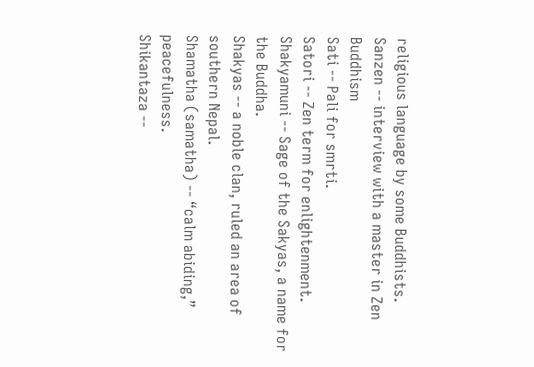religious language by some Buddhists.
Sanzen -- interview with a master in Zen Buddhism
Sati -- Pali for smrti.
Satori -- Zen term for enlightenment.
Shakyamuni -- Sage of the Sakyas, a name for the Buddha.
Shakyas -- a noble clan, ruled an area of southern Nepal.
Shamatha (samatha) -- “calm abiding,” peacefulness.
Shikantaza --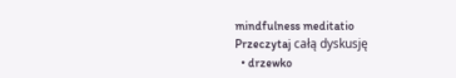mindfulness meditatio
Przeczytaj całą dyskusję
  • drzewko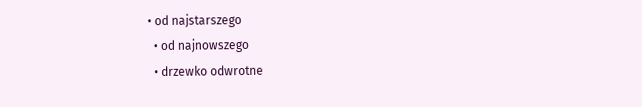• od najstarszego
  • od najnowszego
  • drzewko odwrotne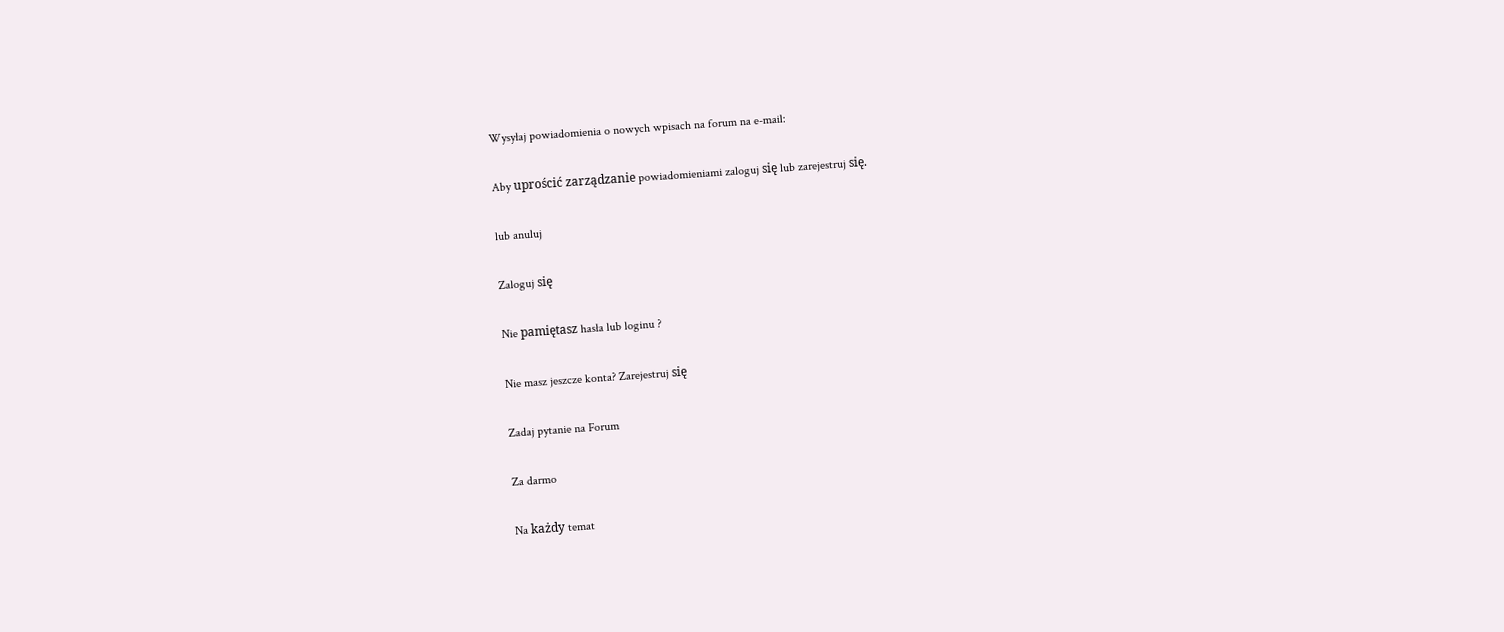Wysyłaj powiadomienia o nowych wpisach na forum na e-mail:

Aby uprościć zarządzanie powiadomieniami zaloguj się lub zarejestruj się.

lub anuluj

Zaloguj się

Nie pamiętasz hasła lub loginu ?

Nie masz jeszcze konta? Zarejestruj się

Zadaj pytanie na Forum

Za darmo

Na każdy temat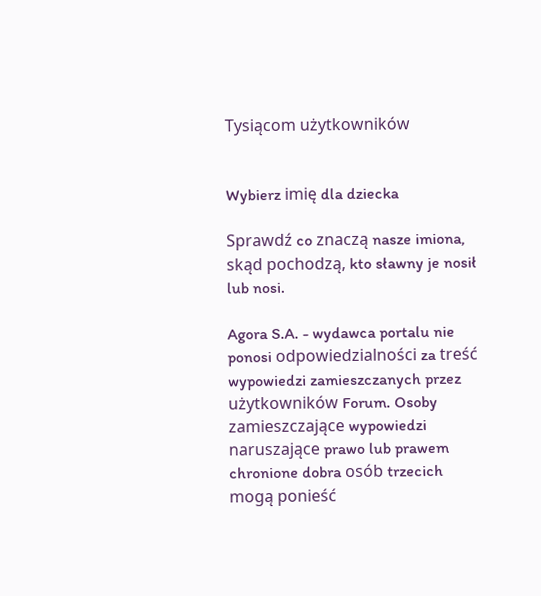Tysiącom użytkowników


Wybierz imię dla dziecka

Sprawdź co znaczą nasze imiona, skąd pochodzą, kto sławny je nosił lub nosi.

Agora S.A. - wydawca portalu nie ponosi odpowiedzialności za treść wypowiedzi zamieszczanych przez użytkowników Forum. Osoby zamieszczające wypowiedzi naruszające prawo lub prawem chronione dobra osób trzecich mogą ponieść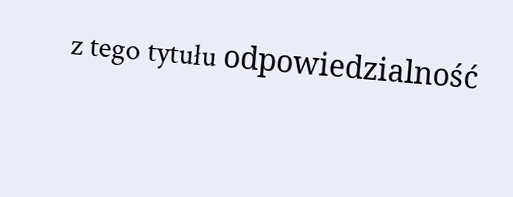z tego tytułu odpowiedzialność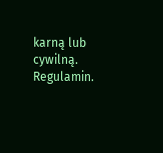karną lub cywilną. Regulamin.